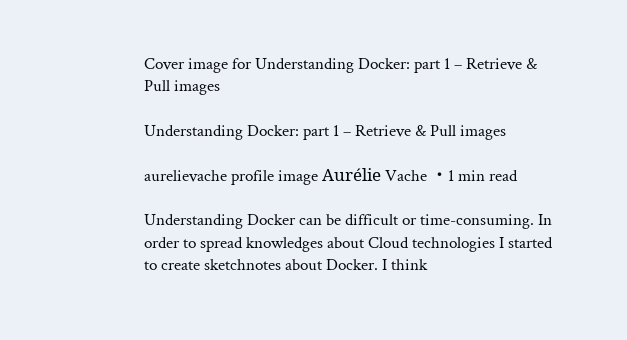Cover image for Understanding Docker: part 1 – Retrieve & Pull images

Understanding Docker: part 1 – Retrieve & Pull images

aurelievache profile image Aurélie Vache ・1 min read

Understanding Docker can be difficult or time-consuming. In order to spread knowledges about Cloud technologies I started to create sketchnotes about Docker. I think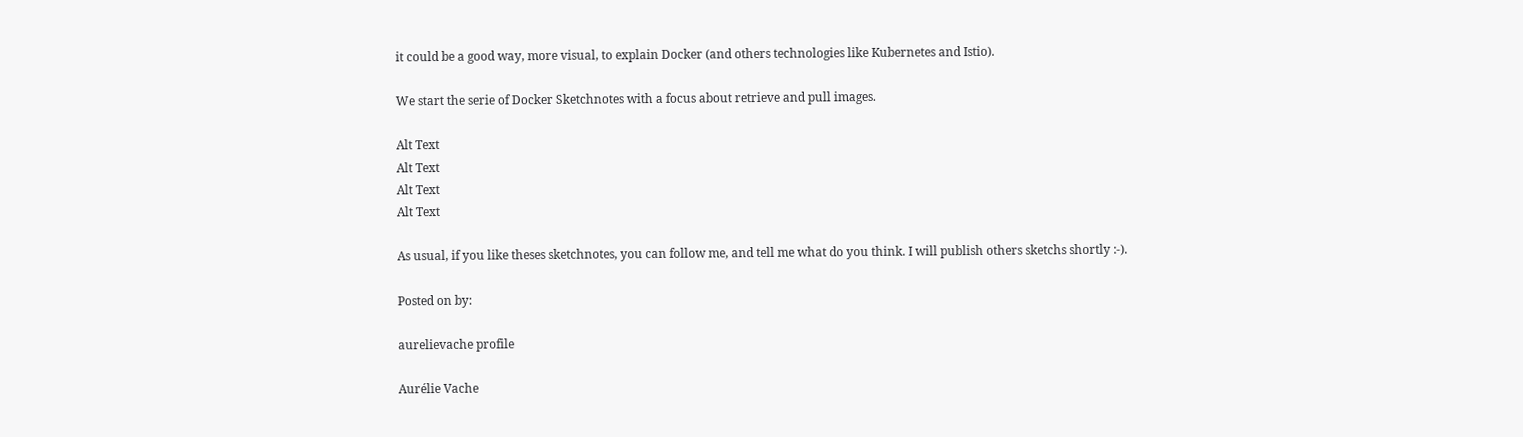it could be a good way, more visual, to explain Docker (and others technologies like Kubernetes and Istio).

We start the serie of Docker Sketchnotes with a focus about retrieve and pull images.

Alt Text
Alt Text
Alt Text
Alt Text

As usual, if you like theses sketchnotes, you can follow me, and tell me what do you think. I will publish others sketchs shortly :-).

Posted on by:

aurelievache profile

Aurélie Vache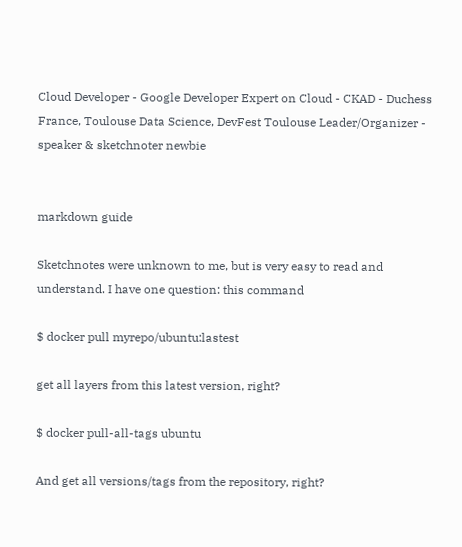Cloud Developer - Google Developer Expert on Cloud - CKAD - Duchess France, Toulouse Data Science, DevFest Toulouse Leader/Organizer - speaker & sketchnoter newbie


markdown guide

Sketchnotes were unknown to me, but is very easy to read and understand. I have one question: this command

$ docker pull myrepo/ubuntu:lastest

get all layers from this latest version, right?

$ docker pull-all-tags ubuntu

And get all versions/tags from the repository, right?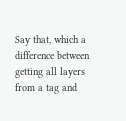Say that, which a difference between getting all layers from a tag and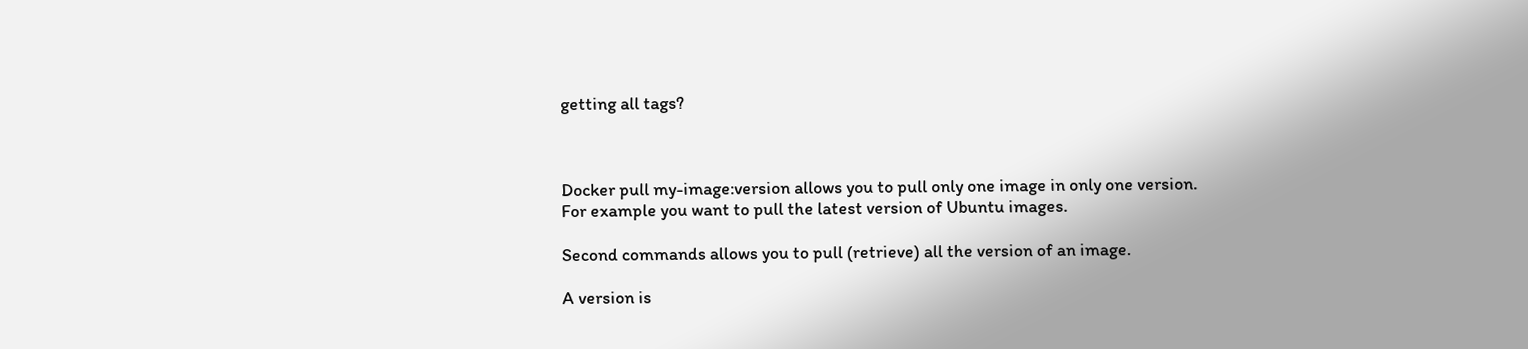getting all tags?



Docker pull my-image:version allows you to pull only one image in only one version.
For example you want to pull the latest version of Ubuntu images.

Second commands allows you to pull (retrieve) all the version of an image.

A version is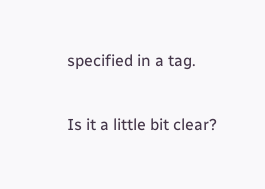specified in a tag.

Is it a little bit clear?